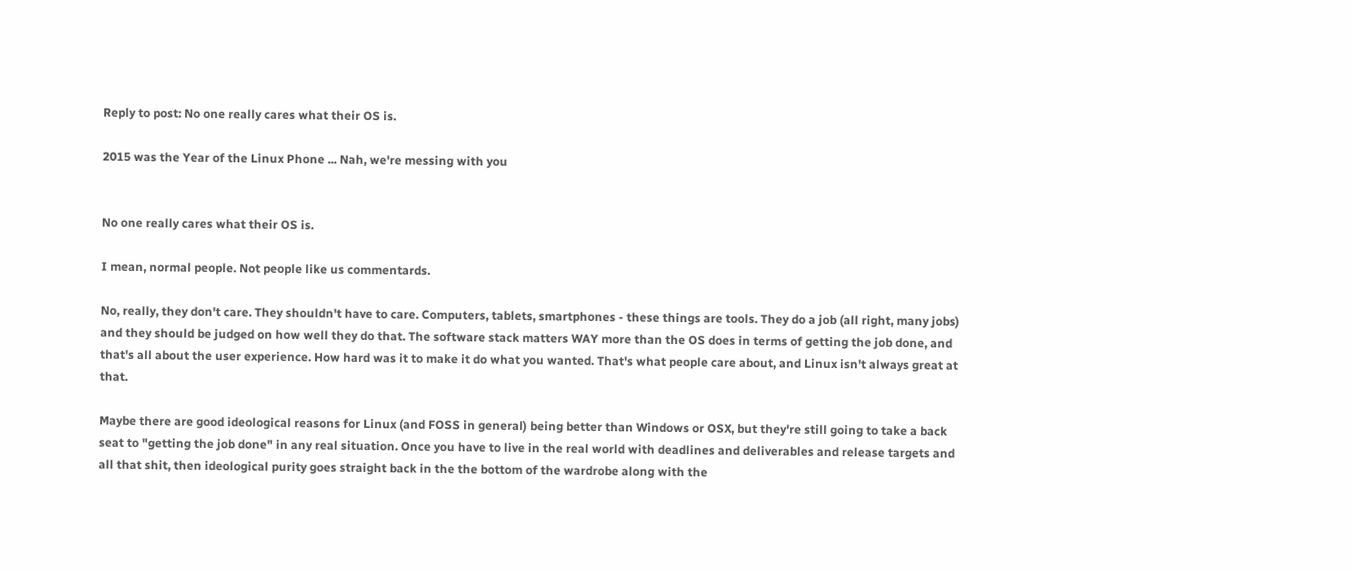Reply to post: No one really cares what their OS is.

2015 was the Year of the Linux Phone ... Nah, we're messing with you


No one really cares what their OS is.

I mean, normal people. Not people like us commentards.

No, really, they don't care. They shouldn't have to care. Computers, tablets, smartphones - these things are tools. They do a job (all right, many jobs) and they should be judged on how well they do that. The software stack matters WAY more than the OS does in terms of getting the job done, and that's all about the user experience. How hard was it to make it do what you wanted. That's what people care about, and Linux isn't always great at that.

Maybe there are good ideological reasons for Linux (and FOSS in general) being better than Windows or OSX, but they're still going to take a back seat to "getting the job done" in any real situation. Once you have to live in the real world with deadlines and deliverables and release targets and all that shit, then ideological purity goes straight back in the the bottom of the wardrobe along with the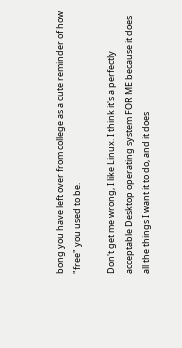bong you have left over from college as a cute reminder of how "free" you used to be.

Don't get me wrong, I like Linux. I think it's a perfectly acceptable Desktop operating system FOR ME because it does all the things I want it to do, and it does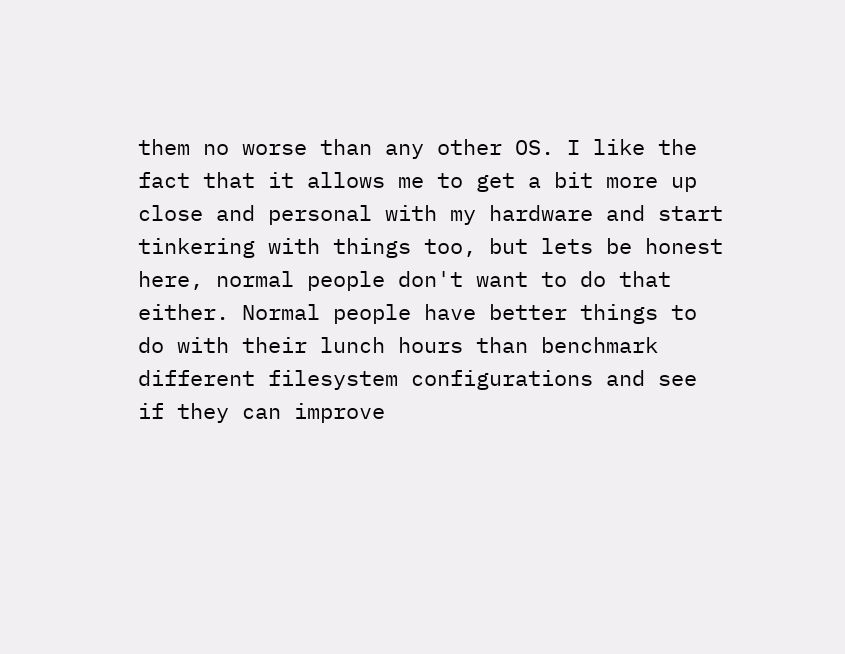them no worse than any other OS. I like the fact that it allows me to get a bit more up close and personal with my hardware and start tinkering with things too, but lets be honest here, normal people don't want to do that either. Normal people have better things to do with their lunch hours than benchmark different filesystem configurations and see if they can improve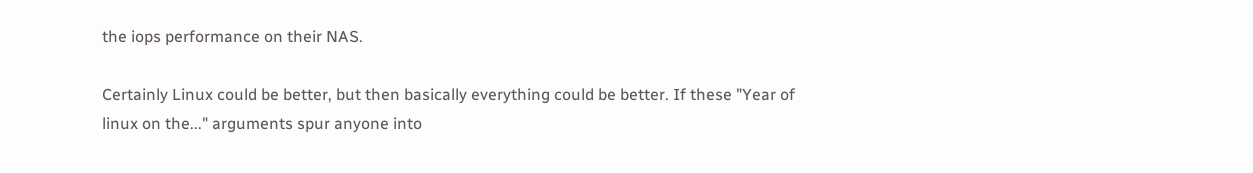the iops performance on their NAS.

Certainly Linux could be better, but then basically everything could be better. If these "Year of linux on the..." arguments spur anyone into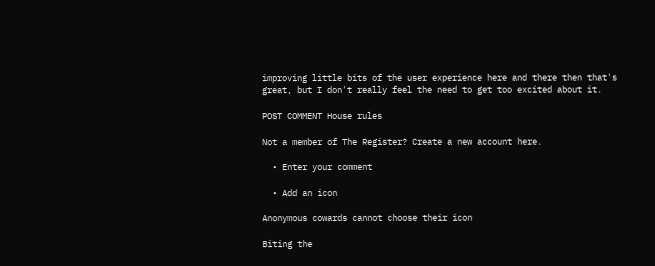improving little bits of the user experience here and there then that's great, but I don't really feel the need to get too excited about it.

POST COMMENT House rules

Not a member of The Register? Create a new account here.

  • Enter your comment

  • Add an icon

Anonymous cowards cannot choose their icon

Biting the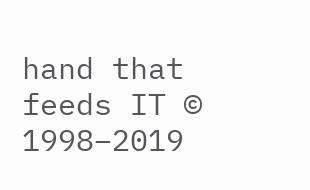hand that feeds IT © 1998–2019